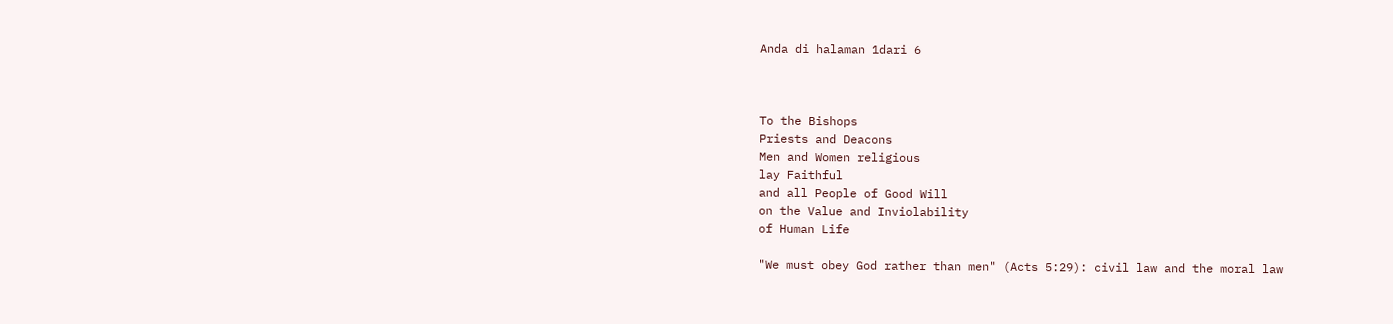Anda di halaman 1dari 6



To the Bishops
Priests and Deacons
Men and Women religious
lay Faithful
and all People of Good Will
on the Value and Inviolability
of Human Life

"We must obey God rather than men" (Acts 5:29): civil law and the moral law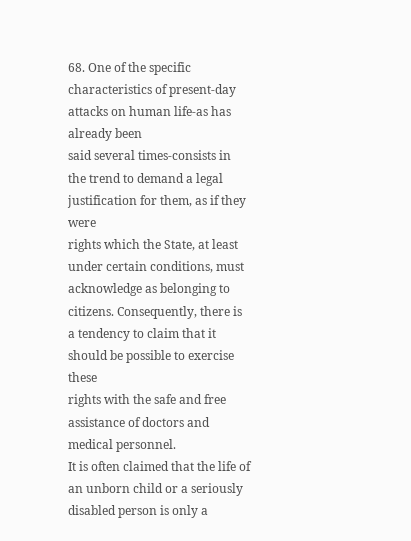68. One of the specific characteristics of present-day attacks on human life-as has already been
said several times-consists in the trend to demand a legal justification for them, as if they were
rights which the State, at least under certain conditions, must acknowledge as belonging to
citizens. Consequently, there is a tendency to claim that it should be possible to exercise these
rights with the safe and free assistance of doctors and medical personnel.
It is often claimed that the life of an unborn child or a seriously disabled person is only a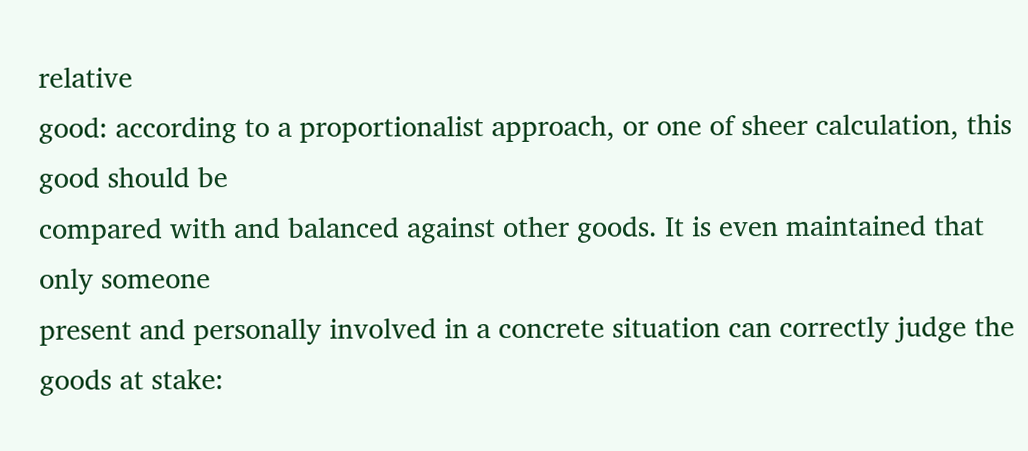relative
good: according to a proportionalist approach, or one of sheer calculation, this good should be
compared with and balanced against other goods. It is even maintained that only someone
present and personally involved in a concrete situation can correctly judge the goods at stake: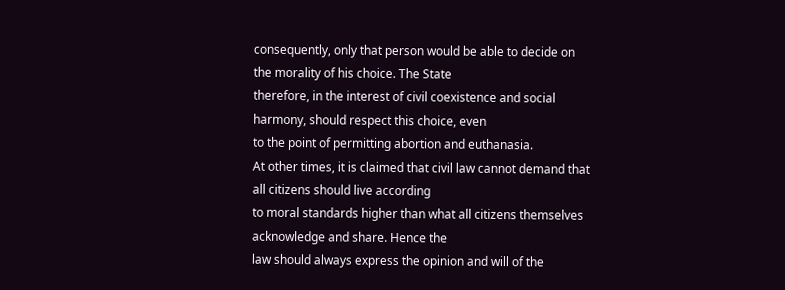consequently, only that person would be able to decide on the morality of his choice. The State
therefore, in the interest of civil coexistence and social harmony, should respect this choice, even
to the point of permitting abortion and euthanasia.
At other times, it is claimed that civil law cannot demand that all citizens should live according
to moral standards higher than what all citizens themselves acknowledge and share. Hence the
law should always express the opinion and will of the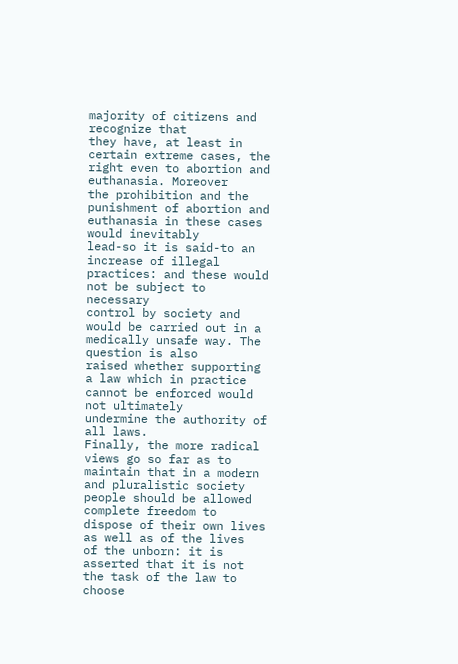majority of citizens and recognize that
they have, at least in certain extreme cases, the right even to abortion and euthanasia. Moreover
the prohibition and the punishment of abortion and euthanasia in these cases would inevitably
lead-so it is said-to an increase of illegal practices: and these would not be subject to necessary
control by society and would be carried out in a medically unsafe way. The question is also
raised whether supporting a law which in practice cannot be enforced would not ultimately
undermine the authority of all laws.
Finally, the more radical views go so far as to maintain that in a modern and pluralistic society
people should be allowed complete freedom to dispose of their own lives as well as of the lives
of the unborn: it is asserted that it is not the task of the law to choose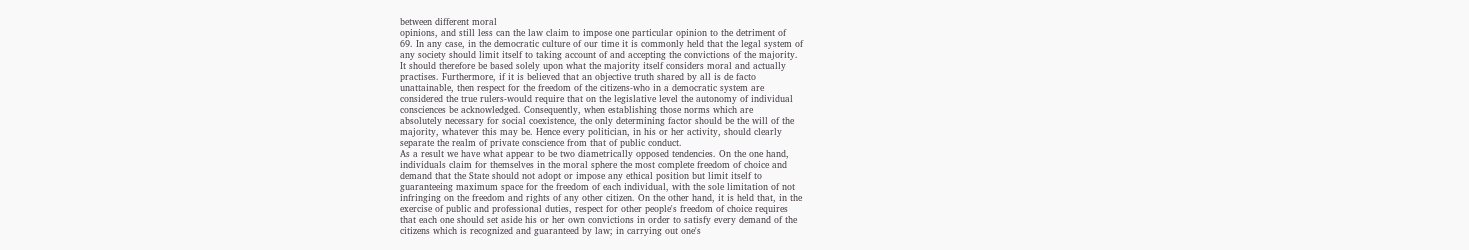between different moral
opinions, and still less can the law claim to impose one particular opinion to the detriment of
69. In any case, in the democratic culture of our time it is commonly held that the legal system of
any society should limit itself to taking account of and accepting the convictions of the majority.
It should therefore be based solely upon what the majority itself considers moral and actually
practises. Furthermore, if it is believed that an objective truth shared by all is de facto
unattainable, then respect for the freedom of the citizens-who in a democratic system are
considered the true rulers-would require that on the legislative level the autonomy of individual
consciences be acknowledged. Consequently, when establishing those norms which are
absolutely necessary for social coexistence, the only determining factor should be the will of the
majority, whatever this may be. Hence every politician, in his or her activity, should clearly
separate the realm of private conscience from that of public conduct.
As a result we have what appear to be two diametrically opposed tendencies. On the one hand,
individuals claim for themselves in the moral sphere the most complete freedom of choice and
demand that the State should not adopt or impose any ethical position but limit itself to
guaranteeing maximum space for the freedom of each individual, with the sole limitation of not
infringing on the freedom and rights of any other citizen. On the other hand, it is held that, in the
exercise of public and professional duties, respect for other people's freedom of choice requires
that each one should set aside his or her own convictions in order to satisfy every demand of the
citizens which is recognized and guaranteed by law; in carrying out one's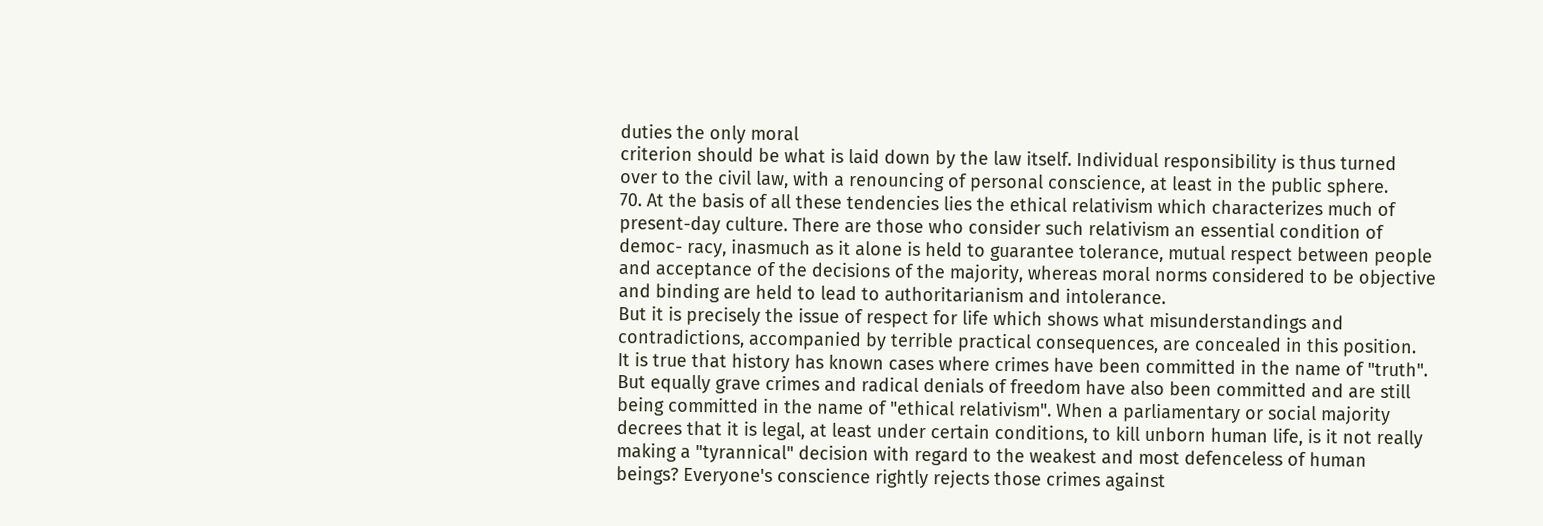duties the only moral
criterion should be what is laid down by the law itself. Individual responsibility is thus turned
over to the civil law, with a renouncing of personal conscience, at least in the public sphere.
70. At the basis of all these tendencies lies the ethical relativism which characterizes much of
present-day culture. There are those who consider such relativism an essential condition of
democ- racy, inasmuch as it alone is held to guarantee tolerance, mutual respect between people
and acceptance of the decisions of the majority, whereas moral norms considered to be objective
and binding are held to lead to authoritarianism and intolerance.
But it is precisely the issue of respect for life which shows what misunderstandings and
contradictions, accompanied by terrible practical consequences, are concealed in this position.
It is true that history has known cases where crimes have been committed in the name of "truth".
But equally grave crimes and radical denials of freedom have also been committed and are still
being committed in the name of "ethical relativism". When a parliamentary or social majority
decrees that it is legal, at least under certain conditions, to kill unborn human life, is it not really
making a "tyrannical" decision with regard to the weakest and most defenceless of human
beings? Everyone's conscience rightly rejects those crimes against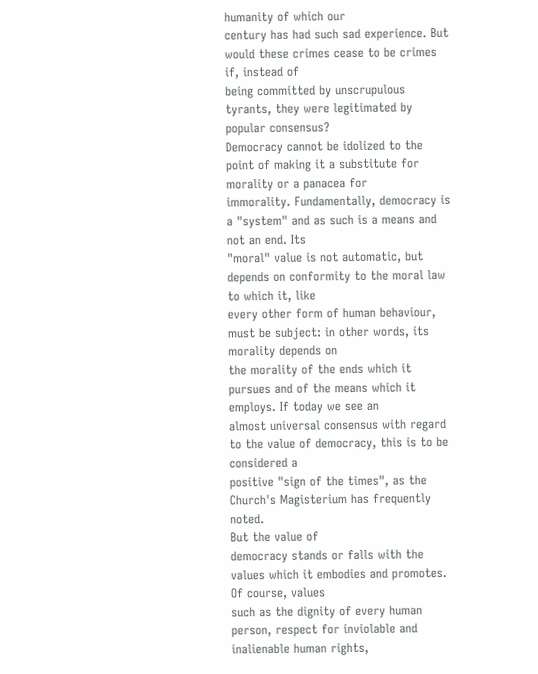humanity of which our
century has had such sad experience. But would these crimes cease to be crimes if, instead of
being committed by unscrupulous tyrants, they were legitimated by popular consensus?
Democracy cannot be idolized to the point of making it a substitute for morality or a panacea for
immorality. Fundamentally, democracy is a "system" and as such is a means and not an end. Its
"moral" value is not automatic, but depends on conformity to the moral law to which it, like
every other form of human behaviour, must be subject: in other words, its morality depends on
the morality of the ends which it pursues and of the means which it employs. If today we see an
almost universal consensus with regard to the value of democracy, this is to be considered a
positive "sign of the times", as the Church's Magisterium has frequently noted.
But the value of
democracy stands or falls with the values which it embodies and promotes. Of course, values
such as the dignity of every human person, respect for inviolable and inalienable human rights,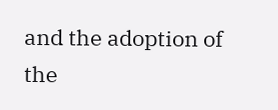and the adoption of the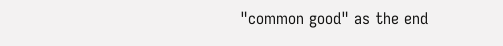"common good" as the end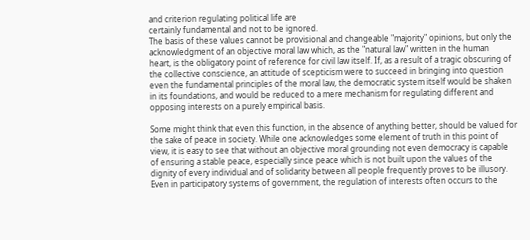and criterion regulating political life are
certainly fundamental and not to be ignored.
The basis of these values cannot be provisional and changeable "majority" opinions, but only the
acknowledgment of an objective moral law which, as the "natural law" written in the human
heart, is the obligatory point of reference for civil law itself. If, as a result of a tragic obscuring of
the collective conscience, an attitude of scepticism were to succeed in bringing into question
even the fundamental principles of the moral law, the democratic system itself would be shaken
in its foundations, and would be reduced to a mere mechanism for regulating different and
opposing interests on a purely empirical basis.

Some might think that even this function, in the absence of anything better, should be valued for
the sake of peace in society. While one acknowledges some element of truth in this point of
view, it is easy to see that without an objective moral grounding not even democracy is capable
of ensuring a stable peace, especially since peace which is not built upon the values of the
dignity of every individual and of solidarity between all people frequently proves to be illusory.
Even in participatory systems of government, the regulation of interests often occurs to the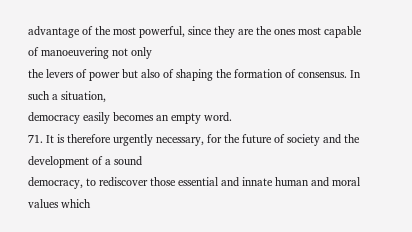advantage of the most powerful, since they are the ones most capable of manoeuvering not only
the levers of power but also of shaping the formation of consensus. In such a situation,
democracy easily becomes an empty word.
71. It is therefore urgently necessary, for the future of society and the development of a sound
democracy, to rediscover those essential and innate human and moral values which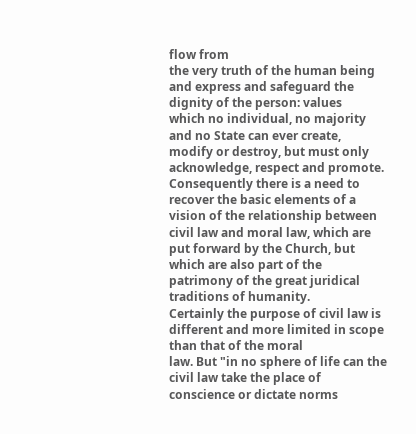flow from
the very truth of the human being and express and safeguard the dignity of the person: values
which no individual, no majority and no State can ever create, modify or destroy, but must only
acknowledge, respect and promote.
Consequently there is a need to recover the basic elements of a vision of the relationship between
civil law and moral law, which are put forward by the Church, but which are also part of the
patrimony of the great juridical traditions of humanity.
Certainly the purpose of civil law is different and more limited in scope than that of the moral
law. But "in no sphere of life can the civil law take the place of conscience or dictate norms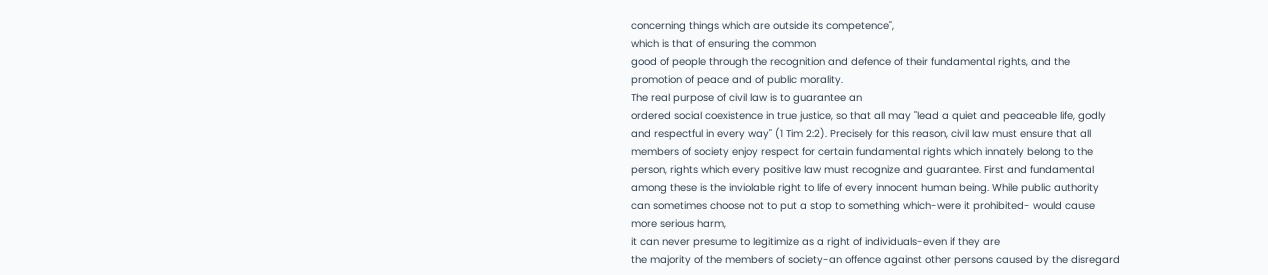concerning things which are outside its competence",
which is that of ensuring the common
good of people through the recognition and defence of their fundamental rights, and the
promotion of peace and of public morality.
The real purpose of civil law is to guarantee an
ordered social coexistence in true justice, so that all may "lead a quiet and peaceable life, godly
and respectful in every way" (1 Tim 2:2). Precisely for this reason, civil law must ensure that all
members of society enjoy respect for certain fundamental rights which innately belong to the
person, rights which every positive law must recognize and guarantee. First and fundamental
among these is the inviolable right to life of every innocent human being. While public authority
can sometimes choose not to put a stop to something which-were it prohibited- would cause
more serious harm,
it can never presume to legitimize as a right of individuals-even if they are
the majority of the members of society-an offence against other persons caused by the disregard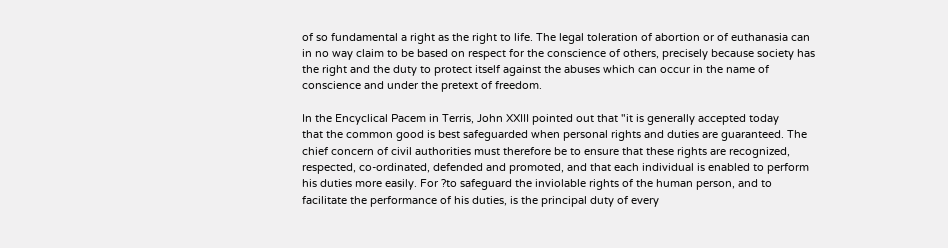of so fundamental a right as the right to life. The legal toleration of abortion or of euthanasia can
in no way claim to be based on respect for the conscience of others, precisely because society has
the right and the duty to protect itself against the abuses which can occur in the name of
conscience and under the pretext of freedom.

In the Encyclical Pacem in Terris, John XXIII pointed out that "it is generally accepted today
that the common good is best safeguarded when personal rights and duties are guaranteed. The
chief concern of civil authorities must therefore be to ensure that these rights are recognized,
respected, co-ordinated, defended and promoted, and that each individual is enabled to perform
his duties more easily. For ?to safeguard the inviolable rights of the human person, and to
facilitate the performance of his duties, is the principal duty of every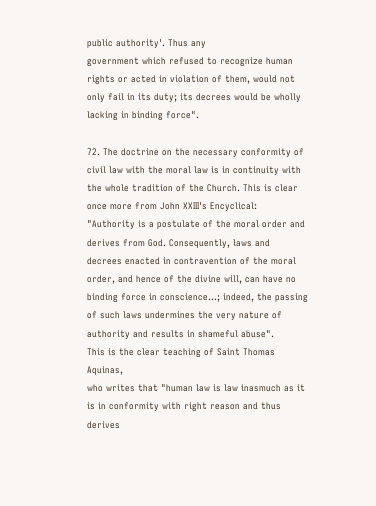public authority'. Thus any
government which refused to recognize human rights or acted in violation of them, would not
only fail in its duty; its decrees would be wholly lacking in binding force".

72. The doctrine on the necessary conformity of civil law with the moral law is in continuity with
the whole tradition of the Church. This is clear once more from John XXIII's Encyclical:
"Authority is a postulate of the moral order and derives from God. Consequently, laws and
decrees enacted in contravention of the moral order, and hence of the divine will, can have no
binding force in conscience...; indeed, the passing of such laws undermines the very nature of
authority and results in shameful abuse".
This is the clear teaching of Saint Thomas Aquinas,
who writes that "human law is law inasmuch as it is in conformity with right reason and thus
derives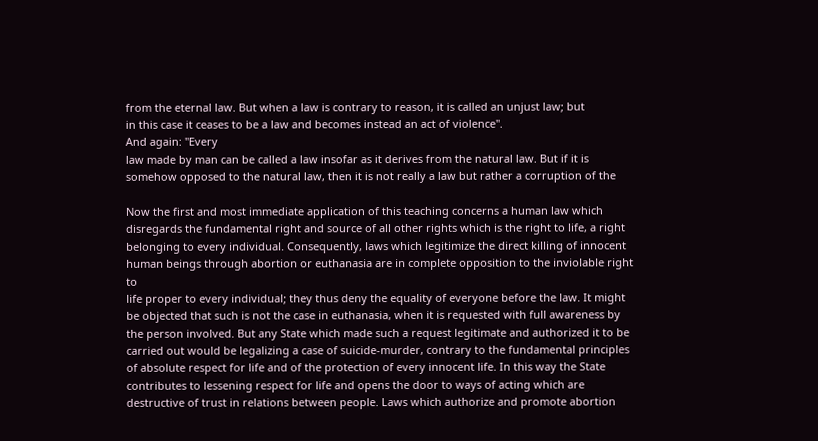from the eternal law. But when a law is contrary to reason, it is called an unjust law; but
in this case it ceases to be a law and becomes instead an act of violence".
And again: "Every
law made by man can be called a law insofar as it derives from the natural law. But if it is
somehow opposed to the natural law, then it is not really a law but rather a corruption of the

Now the first and most immediate application of this teaching concerns a human law which
disregards the fundamental right and source of all other rights which is the right to life, a right
belonging to every individual. Consequently, laws which legitimize the direct killing of innocent
human beings through abortion or euthanasia are in complete opposition to the inviolable right to
life proper to every individual; they thus deny the equality of everyone before the law. It might
be objected that such is not the case in euthanasia, when it is requested with full awareness by
the person involved. But any State which made such a request legitimate and authorized it to be
carried out would be legalizing a case of suicide-murder, contrary to the fundamental principles
of absolute respect for life and of the protection of every innocent life. In this way the State
contributes to lessening respect for life and opens the door to ways of acting which are
destructive of trust in relations between people. Laws which authorize and promote abortion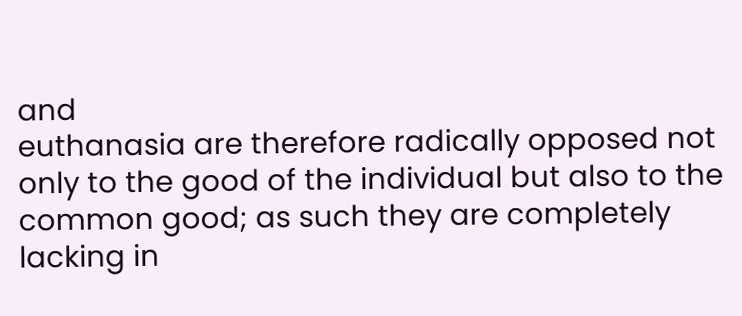and
euthanasia are therefore radically opposed not only to the good of the individual but also to the
common good; as such they are completely lacking in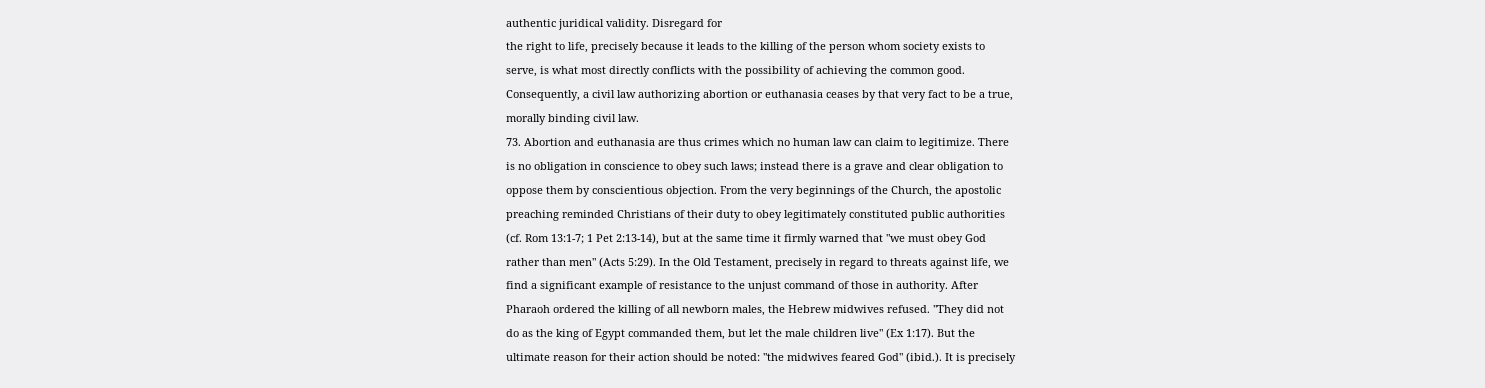authentic juridical validity. Disregard for
the right to life, precisely because it leads to the killing of the person whom society exists to
serve, is what most directly conflicts with the possibility of achieving the common good.
Consequently, a civil law authorizing abortion or euthanasia ceases by that very fact to be a true,
morally binding civil law.
73. Abortion and euthanasia are thus crimes which no human law can claim to legitimize. There
is no obligation in conscience to obey such laws; instead there is a grave and clear obligation to
oppose them by conscientious objection. From the very beginnings of the Church, the apostolic
preaching reminded Christians of their duty to obey legitimately constituted public authorities
(cf. Rom 13:1-7; 1 Pet 2:13-14), but at the same time it firmly warned that "we must obey God
rather than men" (Acts 5:29). In the Old Testament, precisely in regard to threats against life, we
find a significant example of resistance to the unjust command of those in authority. After
Pharaoh ordered the killing of all newborn males, the Hebrew midwives refused. "They did not
do as the king of Egypt commanded them, but let the male children live" (Ex 1:17). But the
ultimate reason for their action should be noted: "the midwives feared God" (ibid.). It is precisely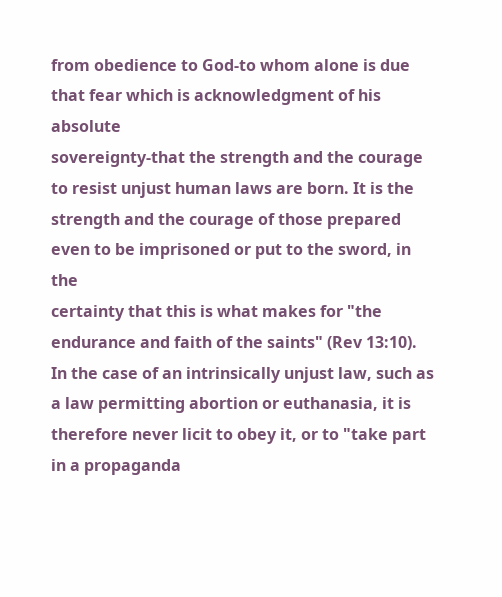from obedience to God-to whom alone is due that fear which is acknowledgment of his absolute
sovereignty-that the strength and the courage to resist unjust human laws are born. It is the
strength and the courage of those prepared even to be imprisoned or put to the sword, in the
certainty that this is what makes for "the endurance and faith of the saints" (Rev 13:10).
In the case of an intrinsically unjust law, such as a law permitting abortion or euthanasia, it is
therefore never licit to obey it, or to "take part in a propaganda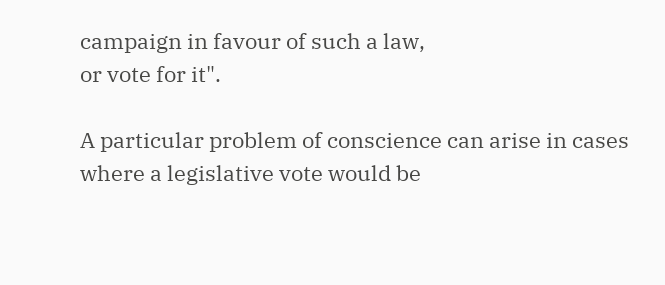campaign in favour of such a law,
or vote for it".

A particular problem of conscience can arise in cases where a legislative vote would be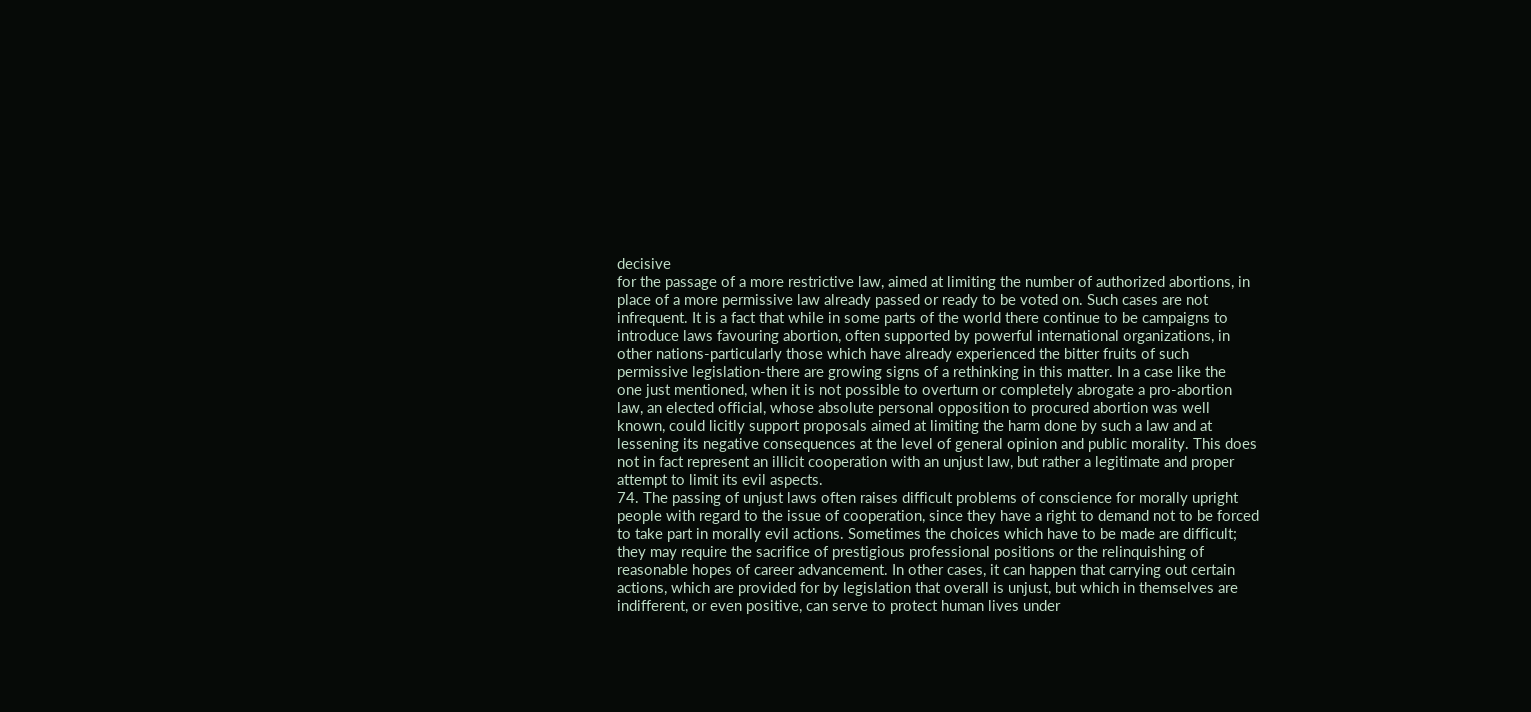decisive
for the passage of a more restrictive law, aimed at limiting the number of authorized abortions, in
place of a more permissive law already passed or ready to be voted on. Such cases are not
infrequent. It is a fact that while in some parts of the world there continue to be campaigns to
introduce laws favouring abortion, often supported by powerful international organizations, in
other nations-particularly those which have already experienced the bitter fruits of such
permissive legislation-there are growing signs of a rethinking in this matter. In a case like the
one just mentioned, when it is not possible to overturn or completely abrogate a pro-abortion
law, an elected official, whose absolute personal opposition to procured abortion was well
known, could licitly support proposals aimed at limiting the harm done by such a law and at
lessening its negative consequences at the level of general opinion and public morality. This does
not in fact represent an illicit cooperation with an unjust law, but rather a legitimate and proper
attempt to limit its evil aspects.
74. The passing of unjust laws often raises difficult problems of conscience for morally upright
people with regard to the issue of cooperation, since they have a right to demand not to be forced
to take part in morally evil actions. Sometimes the choices which have to be made are difficult;
they may require the sacrifice of prestigious professional positions or the relinquishing of
reasonable hopes of career advancement. In other cases, it can happen that carrying out certain
actions, which are provided for by legislation that overall is unjust, but which in themselves are
indifferent, or even positive, can serve to protect human lives under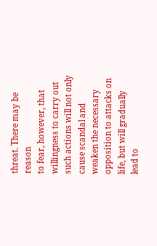threat. There may be reason
to fear, however, that willingness to carry out such actions will not only cause scandal and
weaken the necessary opposition to attacks on life, but will gradually lead to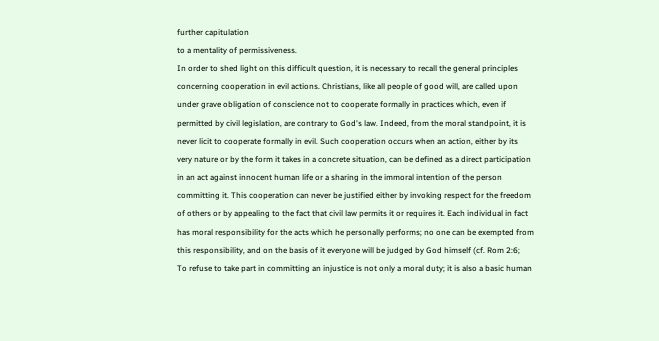further capitulation
to a mentality of permissiveness.
In order to shed light on this difficult question, it is necessary to recall the general principles
concerning cooperation in evil actions. Christians, like all people of good will, are called upon
under grave obligation of conscience not to cooperate formally in practices which, even if
permitted by civil legislation, are contrary to God's law. Indeed, from the moral standpoint, it is
never licit to cooperate formally in evil. Such cooperation occurs when an action, either by its
very nature or by the form it takes in a concrete situation, can be defined as a direct participation
in an act against innocent human life or a sharing in the immoral intention of the person
committing it. This cooperation can never be justified either by invoking respect for the freedom
of others or by appealing to the fact that civil law permits it or requires it. Each individual in fact
has moral responsibility for the acts which he personally performs; no one can be exempted from
this responsibility, and on the basis of it everyone will be judged by God himself (cf. Rom 2:6;
To refuse to take part in committing an injustice is not only a moral duty; it is also a basic human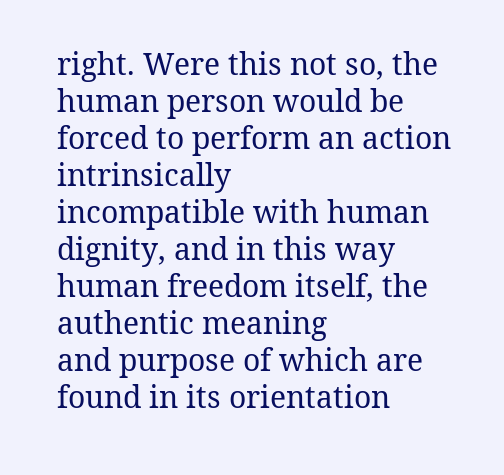right. Were this not so, the human person would be forced to perform an action intrinsically
incompatible with human dignity, and in this way human freedom itself, the authentic meaning
and purpose of which are found in its orientation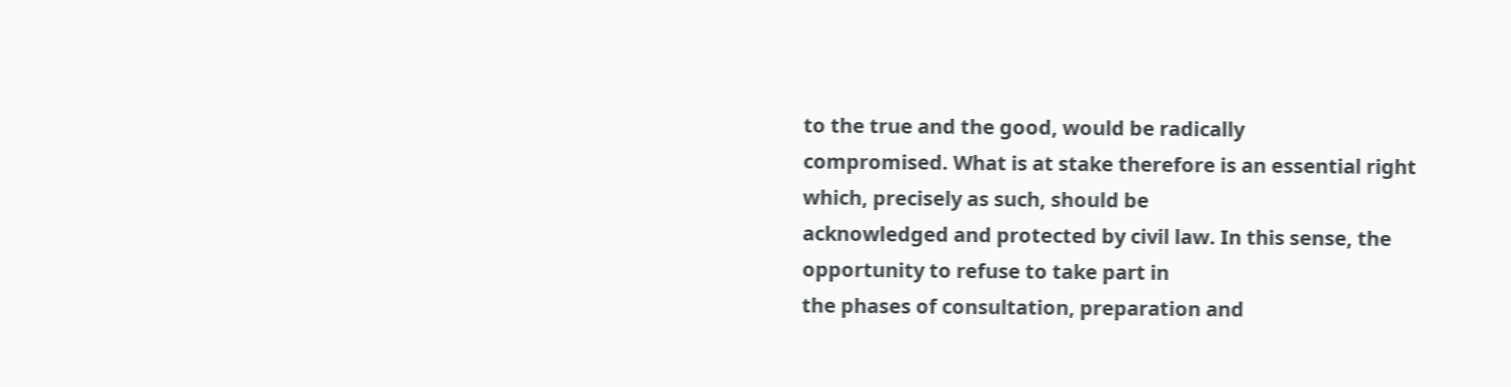to the true and the good, would be radically
compromised. What is at stake therefore is an essential right which, precisely as such, should be
acknowledged and protected by civil law. In this sense, the opportunity to refuse to take part in
the phases of consultation, preparation and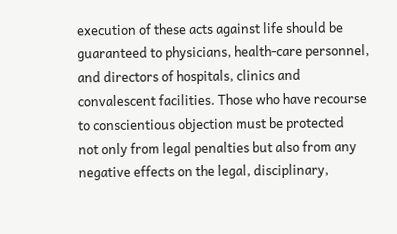execution of these acts against life should be
guaranteed to physicians, health-care personnel, and directors of hospitals, clinics and
convalescent facilities. Those who have recourse to conscientious objection must be protected
not only from legal penalties but also from any negative effects on the legal, disciplinary,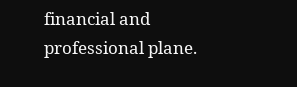financial and professional plane.